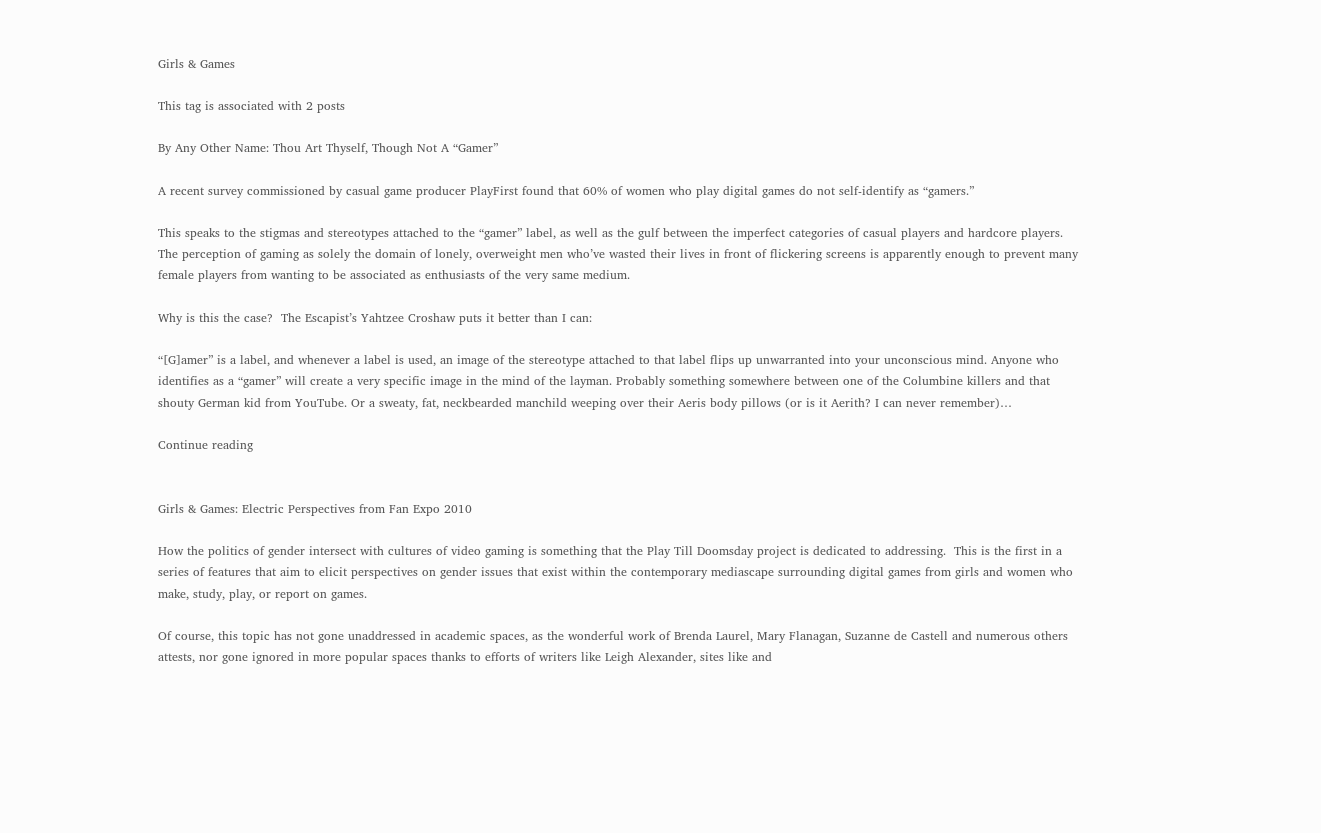Girls & Games

This tag is associated with 2 posts

By Any Other Name: Thou Art Thyself, Though Not A “Gamer”

A recent survey commissioned by casual game producer PlayFirst found that 60% of women who play digital games do not self-identify as “gamers.”

This speaks to the stigmas and stereotypes attached to the “gamer” label, as well as the gulf between the imperfect categories of casual players and hardcore players.  The perception of gaming as solely the domain of lonely, overweight men who’ve wasted their lives in front of flickering screens is apparently enough to prevent many female players from wanting to be associated as enthusiasts of the very same medium.

Why is this the case?  The Escapist’s Yahtzee Croshaw puts it better than I can:

“[G]amer” is a label, and whenever a label is used, an image of the stereotype attached to that label flips up unwarranted into your unconscious mind. Anyone who identifies as a “gamer” will create a very specific image in the mind of the layman. Probably something somewhere between one of the Columbine killers and that shouty German kid from YouTube. Or a sweaty, fat, neckbearded manchild weeping over their Aeris body pillows (or is it Aerith? I can never remember)…

Continue reading


Girls & Games: Electric Perspectives from Fan Expo 2010

How the politics of gender intersect with cultures of video gaming is something that the Play Till Doomsday project is dedicated to addressing.  This is the first in a series of features that aim to elicit perspectives on gender issues that exist within the contemporary mediascape surrounding digital games from girls and women who make, study, play, or report on games.

Of course, this topic has not gone unaddressed in academic spaces, as the wonderful work of Brenda Laurel, Mary Flanagan, Suzanne de Castell and numerous others attests, nor gone ignored in more popular spaces thanks to efforts of writers like Leigh Alexander, sites like and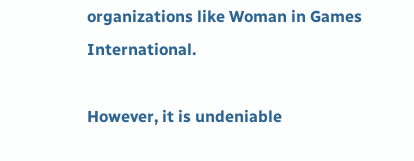organizations like Woman in Games International.

However, it is undeniable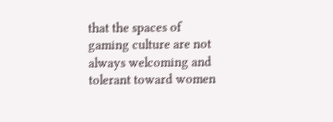that the spaces of gaming culture are not always welcoming and tolerant toward women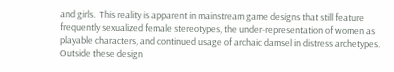and girls.  This reality is apparent in mainstream game designs that still feature frequently sexualized female stereotypes, the under-representation of women as playable characters, and continued usage of archaic damsel in distress archetypes.  Outside these design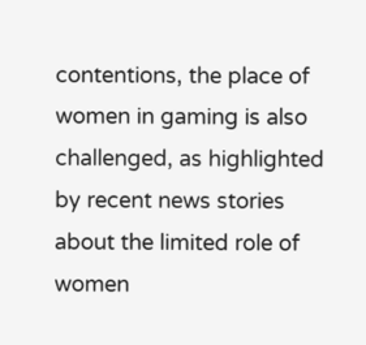contentions, the place of women in gaming is also challenged, as highlighted by recent news stories about the limited role of women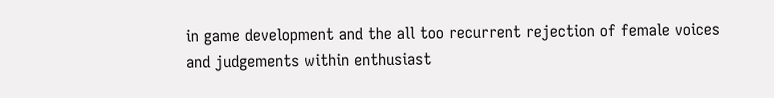in game development and the all too recurrent rejection of female voices and judgements within enthusiast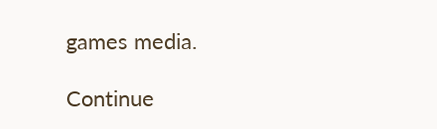games media.

Continue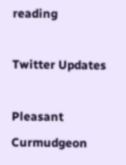reading

Twitter Updates

Pleasant Curmudgeon